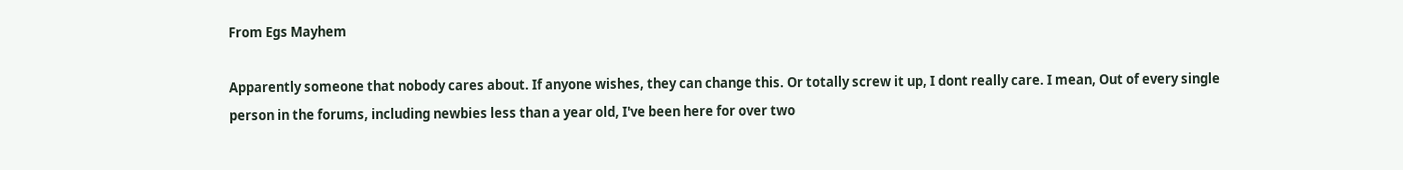From Egs Mayhem

Apparently someone that nobody cares about. If anyone wishes, they can change this. Or totally screw it up, I dont really care. I mean, Out of every single person in the forums, including newbies less than a year old, I've been here for over two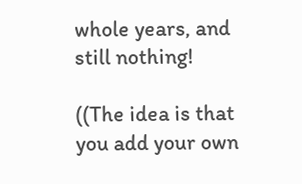whole years, and still nothing!

((The idea is that you add your own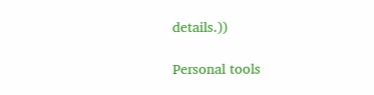details.))

Personal tools